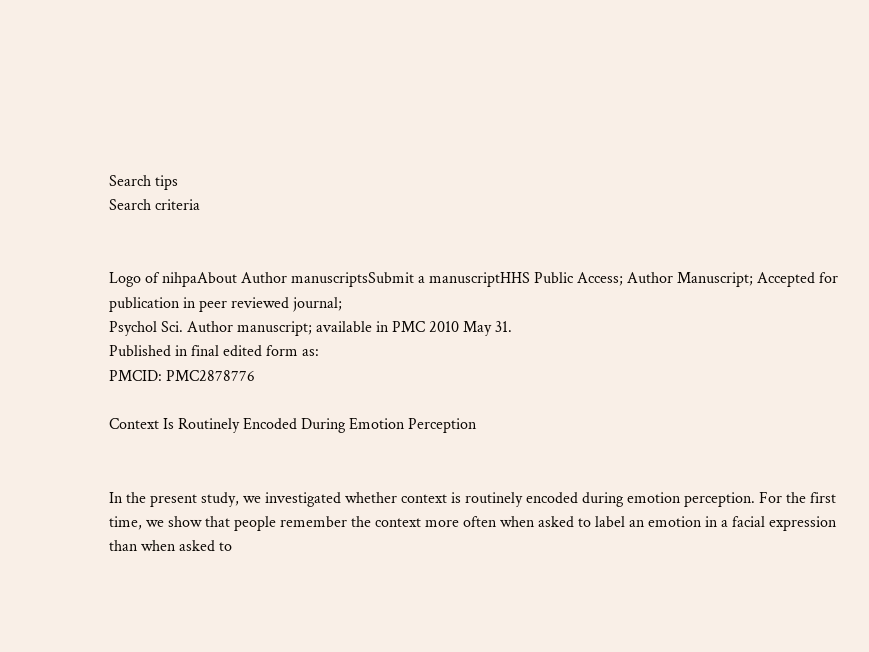Search tips
Search criteria


Logo of nihpaAbout Author manuscriptsSubmit a manuscriptHHS Public Access; Author Manuscript; Accepted for publication in peer reviewed journal;
Psychol Sci. Author manuscript; available in PMC 2010 May 31.
Published in final edited form as:
PMCID: PMC2878776

Context Is Routinely Encoded During Emotion Perception


In the present study, we investigated whether context is routinely encoded during emotion perception. For the first time, we show that people remember the context more often when asked to label an emotion in a facial expression than when asked to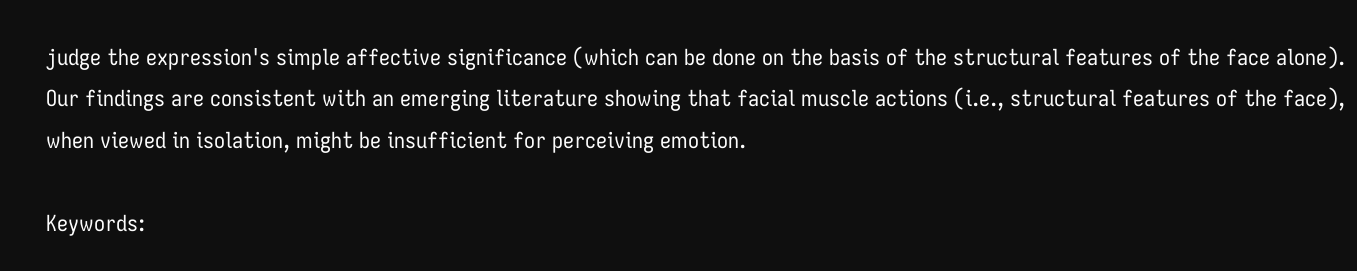judge the expression's simple affective significance (which can be done on the basis of the structural features of the face alone). Our findings are consistent with an emerging literature showing that facial muscle actions (i.e., structural features of the face), when viewed in isolation, might be insufficient for perceiving emotion.

Keywords: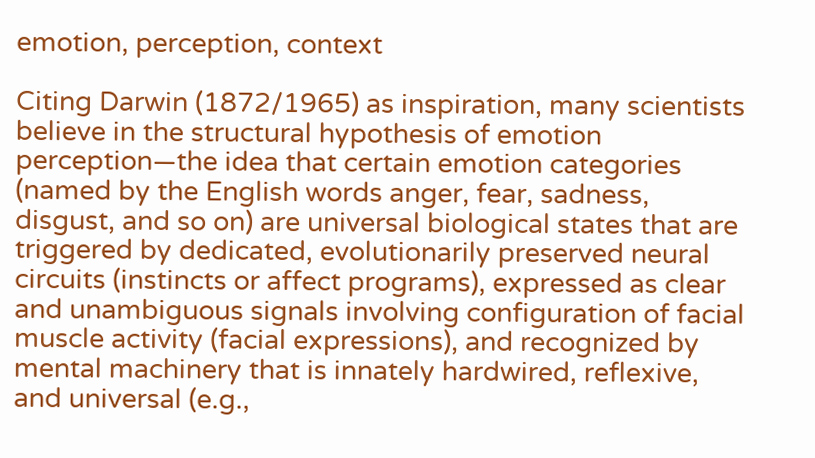emotion, perception, context

Citing Darwin (1872/1965) as inspiration, many scientists believe in the structural hypothesis of emotion perception—the idea that certain emotion categories (named by the English words anger, fear, sadness, disgust, and so on) are universal biological states that are triggered by dedicated, evolutionarily preserved neural circuits (instincts or affect programs), expressed as clear and unambiguous signals involving configuration of facial muscle activity (facial expressions), and recognized by mental machinery that is innately hardwired, reflexive, and universal (e.g.,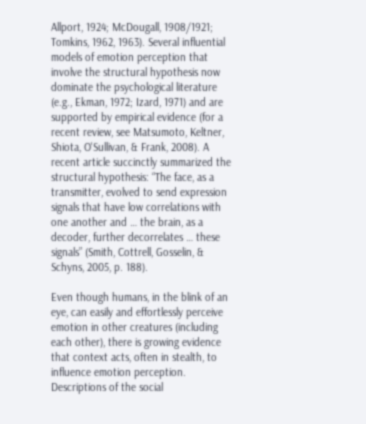Allport, 1924; McDougall, 1908/1921; Tomkins, 1962, 1963). Several influential models of emotion perception that involve the structural hypothesis now dominate the psychological literature (e.g., Ekman, 1972; Izard, 1971) and are supported by empirical evidence (for a recent review, see Matsumoto, Keltner, Shiota, O'Sullivan, & Frank, 2008). A recent article succinctly summarized the structural hypothesis: “The face, as a transmitter, evolved to send expression signals that have low correlations with one another and … the brain, as a decoder, further decorrelates … these signals” (Smith, Cottrell, Gosselin, & Schyns, 2005, p. 188).

Even though humans, in the blink of an eye, can easily and effortlessly perceive emotion in other creatures (including each other), there is growing evidence that context acts, often in stealth, to influence emotion perception. Descriptions of the social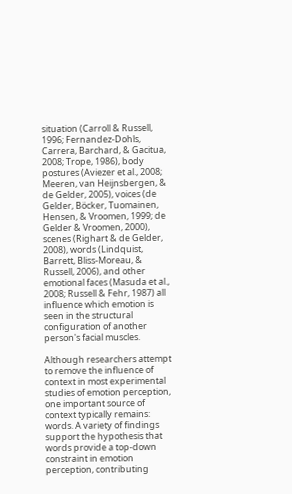situation (Carroll & Russell, 1996; Fernandez-Dohls, Carrera, Barchard, & Gacitua, 2008; Trope, 1986), body postures (Aviezer et al., 2008; Meeren, van Heijnsbergen, & de Gelder, 2005), voices (de Gelder, Böcker, Tuomainen, Hensen, & Vroomen, 1999; de Gelder & Vroomen, 2000), scenes (Righart & de Gelder, 2008), words (Lindquist, Barrett, Bliss-Moreau, & Russell, 2006), and other emotional faces (Masuda et al., 2008; Russell & Fehr, 1987) all influence which emotion is seen in the structural configuration of another person's facial muscles.

Although researchers attempt to remove the influence of context in most experimental studies of emotion perception, one important source of context typically remains: words. A variety of findings support the hypothesis that words provide a top-down constraint in emotion perception, contributing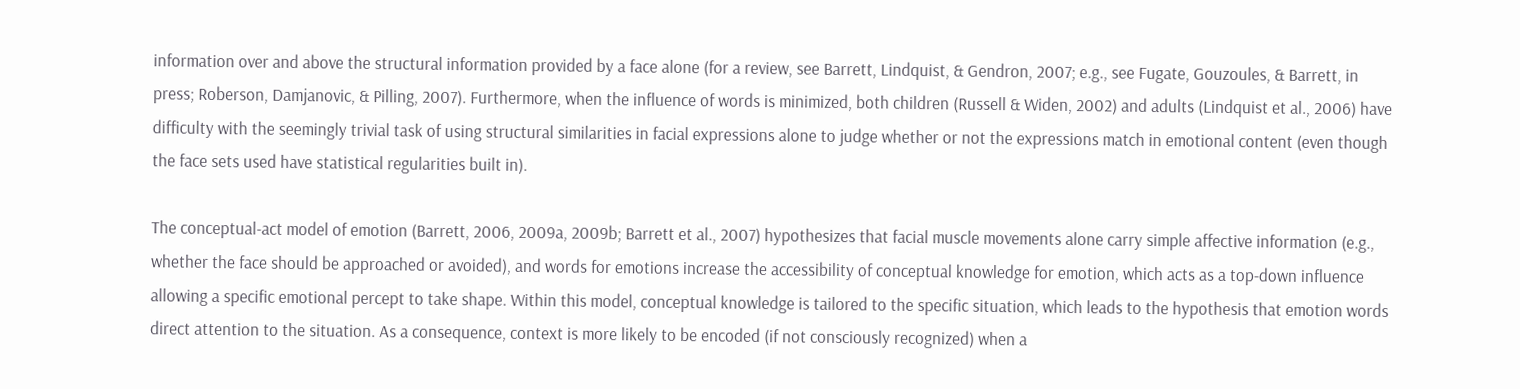information over and above the structural information provided by a face alone (for a review, see Barrett, Lindquist, & Gendron, 2007; e.g., see Fugate, Gouzoules, & Barrett, in press; Roberson, Damjanovic, & Pilling, 2007). Furthermore, when the influence of words is minimized, both children (Russell & Widen, 2002) and adults (Lindquist et al., 2006) have difficulty with the seemingly trivial task of using structural similarities in facial expressions alone to judge whether or not the expressions match in emotional content (even though the face sets used have statistical regularities built in).

The conceptual-act model of emotion (Barrett, 2006, 2009a, 2009b; Barrett et al., 2007) hypothesizes that facial muscle movements alone carry simple affective information (e.g., whether the face should be approached or avoided), and words for emotions increase the accessibility of conceptual knowledge for emotion, which acts as a top-down influence allowing a specific emotional percept to take shape. Within this model, conceptual knowledge is tailored to the specific situation, which leads to the hypothesis that emotion words direct attention to the situation. As a consequence, context is more likely to be encoded (if not consciously recognized) when a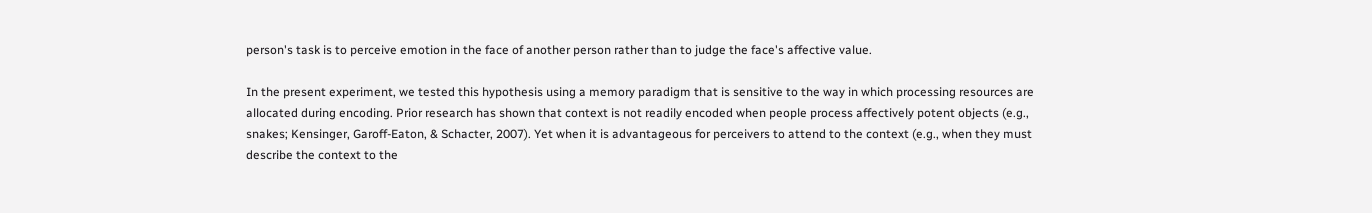person's task is to perceive emotion in the face of another person rather than to judge the face's affective value.

In the present experiment, we tested this hypothesis using a memory paradigm that is sensitive to the way in which processing resources are allocated during encoding. Prior research has shown that context is not readily encoded when people process affectively potent objects (e.g., snakes; Kensinger, Garoff-Eaton, & Schacter, 2007). Yet when it is advantageous for perceivers to attend to the context (e.g., when they must describe the context to the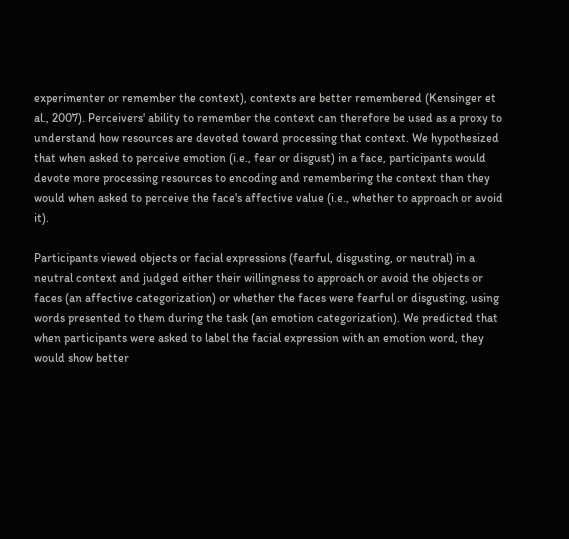experimenter or remember the context), contexts are better remembered (Kensinger et al., 2007). Perceivers' ability to remember the context can therefore be used as a proxy to understand how resources are devoted toward processing that context. We hypothesized that when asked to perceive emotion (i.e., fear or disgust) in a face, participants would devote more processing resources to encoding and remembering the context than they would when asked to perceive the face's affective value (i.e., whether to approach or avoid it).

Participants viewed objects or facial expressions (fearful, disgusting, or neutral) in a neutral context and judged either their willingness to approach or avoid the objects or faces (an affective categorization) or whether the faces were fearful or disgusting, using words presented to them during the task (an emotion categorization). We predicted that when participants were asked to label the facial expression with an emotion word, they would show better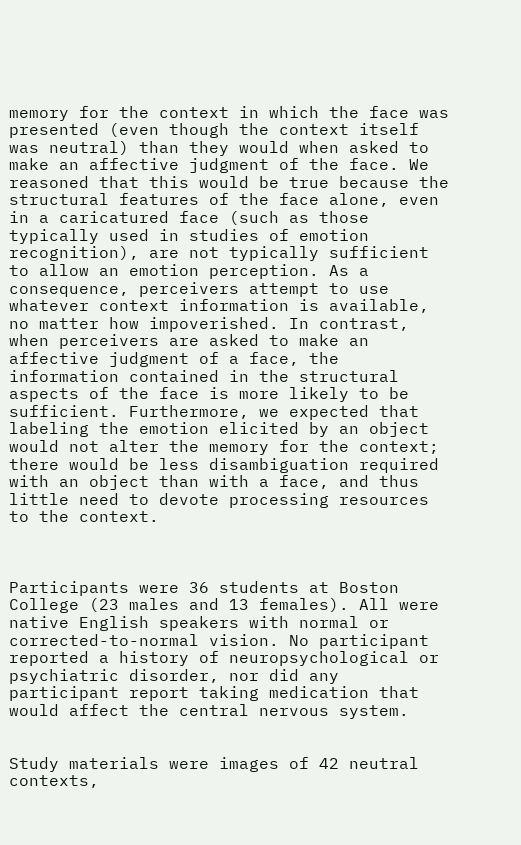memory for the context in which the face was presented (even though the context itself was neutral) than they would when asked to make an affective judgment of the face. We reasoned that this would be true because the structural features of the face alone, even in a caricatured face (such as those typically used in studies of emotion recognition), are not typically sufficient to allow an emotion perception. As a consequence, perceivers attempt to use whatever context information is available, no matter how impoverished. In contrast, when perceivers are asked to make an affective judgment of a face, the information contained in the structural aspects of the face is more likely to be sufficient. Furthermore, we expected that labeling the emotion elicited by an object would not alter the memory for the context; there would be less disambiguation required with an object than with a face, and thus little need to devote processing resources to the context.



Participants were 36 students at Boston College (23 males and 13 females). All were native English speakers with normal or corrected-to-normal vision. No participant reported a history of neuropsychological or psychiatric disorder, nor did any participant report taking medication that would affect the central nervous system.


Study materials were images of 42 neutral contexts,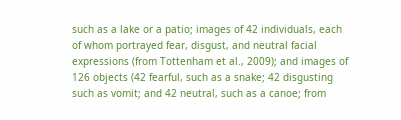such as a lake or a patio; images of 42 individuals, each of whom portrayed fear, disgust, and neutral facial expressions (from Tottenham et al., 2009); and images of 126 objects (42 fearful, such as a snake; 42 disgusting such as vomit; and 42 neutral, such as a canoe; from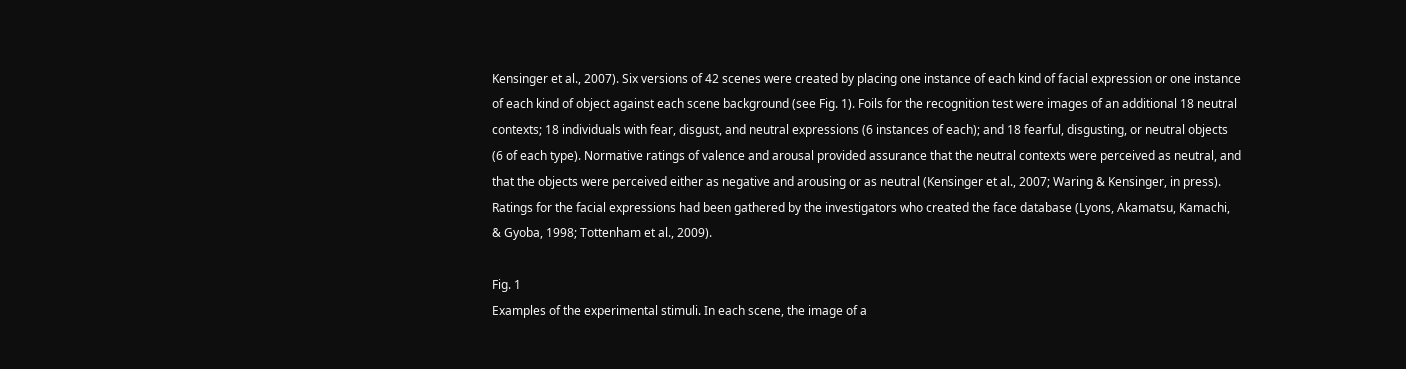Kensinger et al., 2007). Six versions of 42 scenes were created by placing one instance of each kind of facial expression or one instance of each kind of object against each scene background (see Fig. 1). Foils for the recognition test were images of an additional 18 neutral contexts; 18 individuals with fear, disgust, and neutral expressions (6 instances of each); and 18 fearful, disgusting, or neutral objects (6 of each type). Normative ratings of valence and arousal provided assurance that the neutral contexts were perceived as neutral, and that the objects were perceived either as negative and arousing or as neutral (Kensinger et al., 2007; Waring & Kensinger, in press). Ratings for the facial expressions had been gathered by the investigators who created the face database (Lyons, Akamatsu, Kamachi, & Gyoba, 1998; Tottenham et al., 2009).

Fig. 1
Examples of the experimental stimuli. In each scene, the image of a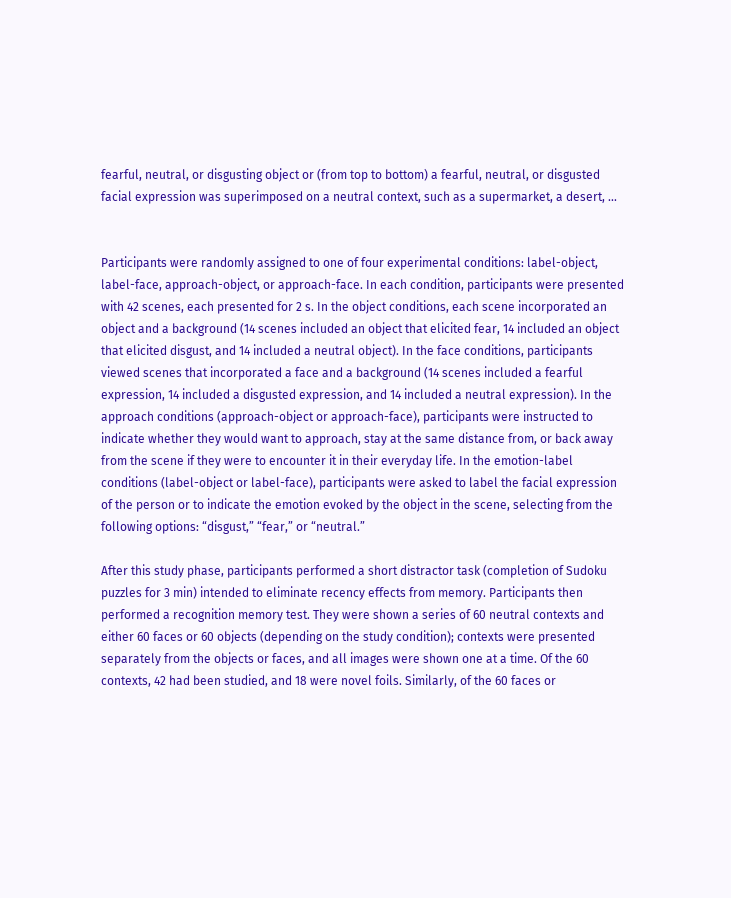fearful, neutral, or disgusting object or (from top to bottom) a fearful, neutral, or disgusted facial expression was superimposed on a neutral context, such as a supermarket, a desert, ...


Participants were randomly assigned to one of four experimental conditions: label-object, label-face, approach-object, or approach-face. In each condition, participants were presented with 42 scenes, each presented for 2 s. In the object conditions, each scene incorporated an object and a background (14 scenes included an object that elicited fear, 14 included an object that elicited disgust, and 14 included a neutral object). In the face conditions, participants viewed scenes that incorporated a face and a background (14 scenes included a fearful expression, 14 included a disgusted expression, and 14 included a neutral expression). In the approach conditions (approach-object or approach-face), participants were instructed to indicate whether they would want to approach, stay at the same distance from, or back away from the scene if they were to encounter it in their everyday life. In the emotion-label conditions (label-object or label-face), participants were asked to label the facial expression of the person or to indicate the emotion evoked by the object in the scene, selecting from the following options: “disgust,” “fear,” or “neutral.”

After this study phase, participants performed a short distractor task (completion of Sudoku puzzles for 3 min) intended to eliminate recency effects from memory. Participants then performed a recognition memory test. They were shown a series of 60 neutral contexts and either 60 faces or 60 objects (depending on the study condition); contexts were presented separately from the objects or faces, and all images were shown one at a time. Of the 60 contexts, 42 had been studied, and 18 were novel foils. Similarly, of the 60 faces or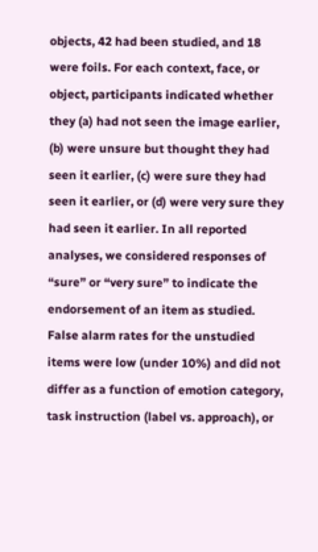objects, 42 had been studied, and 18 were foils. For each context, face, or object, participants indicated whether they (a) had not seen the image earlier, (b) were unsure but thought they had seen it earlier, (c) were sure they had seen it earlier, or (d) were very sure they had seen it earlier. In all reported analyses, we considered responses of “sure” or “very sure” to indicate the endorsement of an item as studied. False alarm rates for the unstudied items were low (under 10%) and did not differ as a function of emotion category, task instruction (label vs. approach), or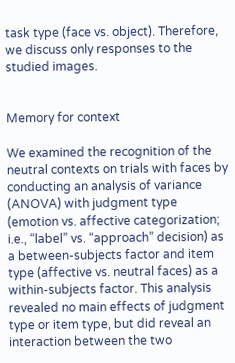task type (face vs. object). Therefore, we discuss only responses to the studied images.


Memory for context

We examined the recognition of the neutral contexts on trials with faces by conducting an analysis of variance (ANOVA) with judgment type (emotion vs. affective categorization; i.e., “label” vs. “approach” decision) as a between-subjects factor and item type (affective vs. neutral faces) as a within-subjects factor. This analysis revealed no main effects of judgment type or item type, but did reveal an interaction between the two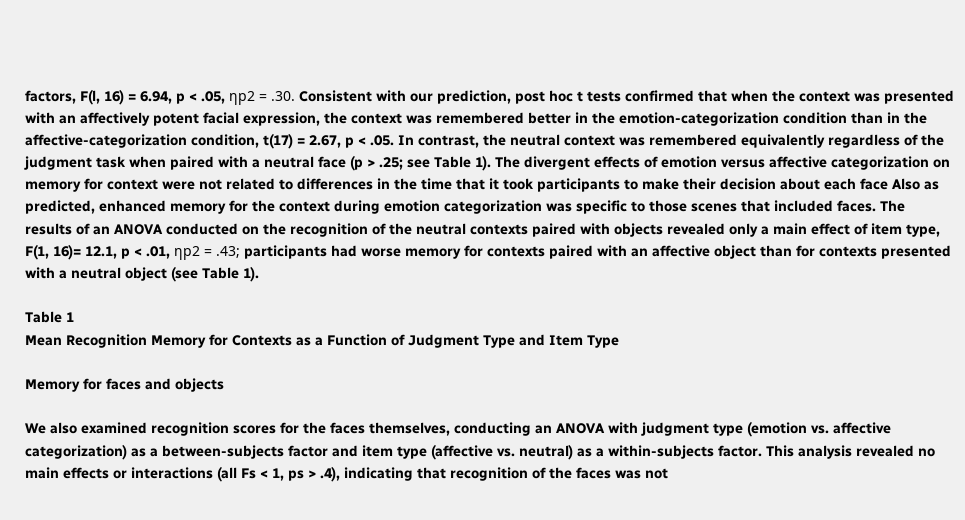factors, F(l, 16) = 6.94, p < .05, ηp2 = .30. Consistent with our prediction, post hoc t tests confirmed that when the context was presented with an affectively potent facial expression, the context was remembered better in the emotion-categorization condition than in the affective-categorization condition, t(17) = 2.67, p < .05. In contrast, the neutral context was remembered equivalently regardless of the judgment task when paired with a neutral face (p > .25; see Table 1). The divergent effects of emotion versus affective categorization on memory for context were not related to differences in the time that it took participants to make their decision about each face Also as predicted, enhanced memory for the context during emotion categorization was specific to those scenes that included faces. The results of an ANOVA conducted on the recognition of the neutral contexts paired with objects revealed only a main effect of item type, F(1, 16)= 12.1, p < .01, ηp2 = .43; participants had worse memory for contexts paired with an affective object than for contexts presented with a neutral object (see Table 1).

Table 1
Mean Recognition Memory for Contexts as a Function of Judgment Type and Item Type

Memory for faces and objects

We also examined recognition scores for the faces themselves, conducting an ANOVA with judgment type (emotion vs. affective categorization) as a between-subjects factor and item type (affective vs. neutral) as a within-subjects factor. This analysis revealed no main effects or interactions (all Fs < 1, ps > .4), indicating that recognition of the faces was not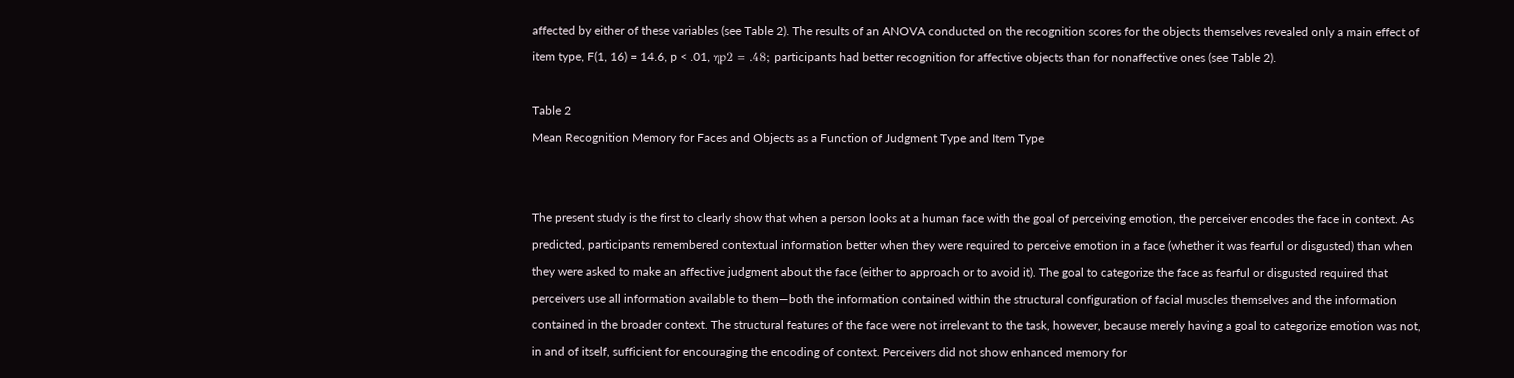affected by either of these variables (see Table 2). The results of an ANOVA conducted on the recognition scores for the objects themselves revealed only a main effect of item type, F(1, 16) = 14.6, p < .01, ηp2 = .48; participants had better recognition for affective objects than for nonaffective ones (see Table 2).

Table 2
Mean Recognition Memory for Faces and Objects as a Function of Judgment Type and Item Type


The present study is the first to clearly show that when a person looks at a human face with the goal of perceiving emotion, the perceiver encodes the face in context. As predicted, participants remembered contextual information better when they were required to perceive emotion in a face (whether it was fearful or disgusted) than when they were asked to make an affective judgment about the face (either to approach or to avoid it). The goal to categorize the face as fearful or disgusted required that perceivers use all information available to them—both the information contained within the structural configuration of facial muscles themselves and the information contained in the broader context. The structural features of the face were not irrelevant to the task, however, because merely having a goal to categorize emotion was not, in and of itself, sufficient for encouraging the encoding of context. Perceivers did not show enhanced memory for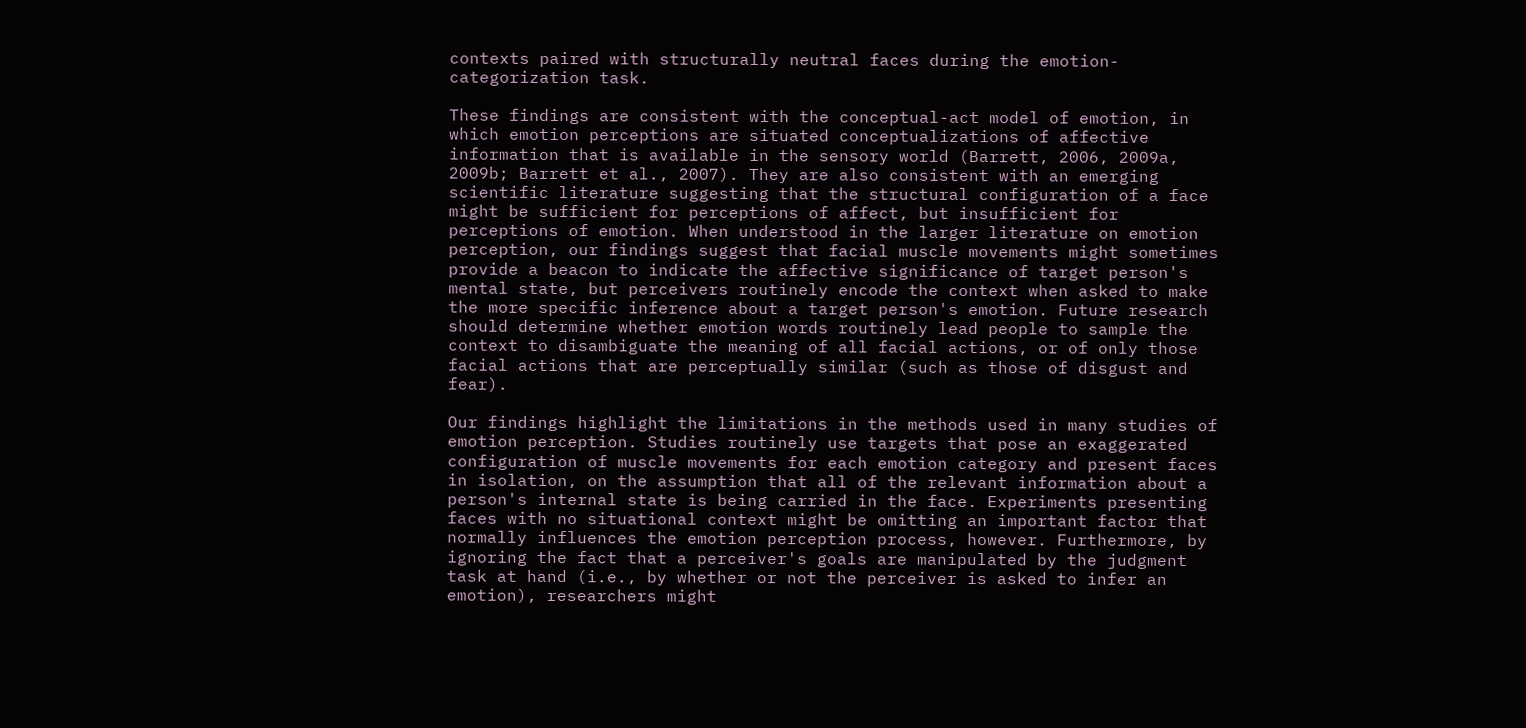contexts paired with structurally neutral faces during the emotion-categorization task.

These findings are consistent with the conceptual-act model of emotion, in which emotion perceptions are situated conceptualizations of affective information that is available in the sensory world (Barrett, 2006, 2009a, 2009b; Barrett et al., 2007). They are also consistent with an emerging scientific literature suggesting that the structural configuration of a face might be sufficient for perceptions of affect, but insufficient for perceptions of emotion. When understood in the larger literature on emotion perception, our findings suggest that facial muscle movements might sometimes provide a beacon to indicate the affective significance of target person's mental state, but perceivers routinely encode the context when asked to make the more specific inference about a target person's emotion. Future research should determine whether emotion words routinely lead people to sample the context to disambiguate the meaning of all facial actions, or of only those facial actions that are perceptually similar (such as those of disgust and fear).

Our findings highlight the limitations in the methods used in many studies of emotion perception. Studies routinely use targets that pose an exaggerated configuration of muscle movements for each emotion category and present faces in isolation, on the assumption that all of the relevant information about a person's internal state is being carried in the face. Experiments presenting faces with no situational context might be omitting an important factor that normally influences the emotion perception process, however. Furthermore, by ignoring the fact that a perceiver's goals are manipulated by the judgment task at hand (i.e., by whether or not the perceiver is asked to infer an emotion), researchers might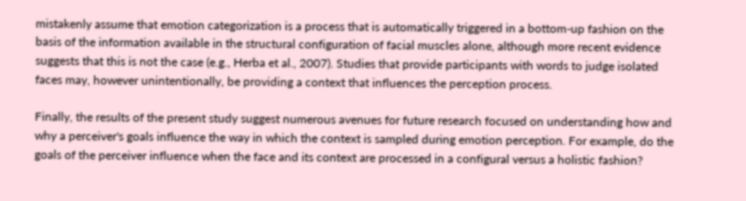mistakenly assume that emotion categorization is a process that is automatically triggered in a bottom-up fashion on the basis of the information available in the structural configuration of facial muscles alone, although more recent evidence suggests that this is not the case (e.g., Herba et al., 2007). Studies that provide participants with words to judge isolated faces may, however unintentionally, be providing a context that influences the perception process.

Finally, the results of the present study suggest numerous avenues for future research focused on understanding how and why a perceiver's goals influence the way in which the context is sampled during emotion perception. For example, do the goals of the perceiver influence when the face and its context are processed in a configural versus a holistic fashion?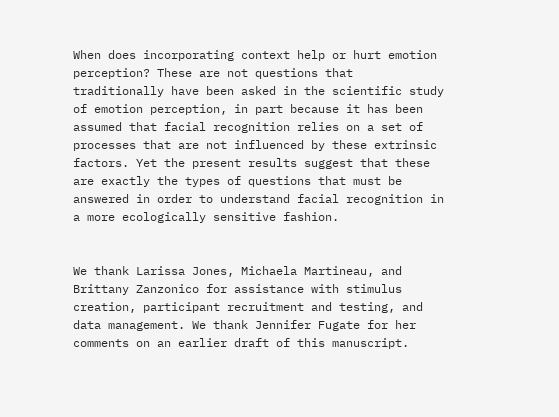When does incorporating context help or hurt emotion perception? These are not questions that traditionally have been asked in the scientific study of emotion perception, in part because it has been assumed that facial recognition relies on a set of processes that are not influenced by these extrinsic factors. Yet the present results suggest that these are exactly the types of questions that must be answered in order to understand facial recognition in a more ecologically sensitive fashion.


We thank Larissa Jones, Michaela Martineau, and Brittany Zanzonico for assistance with stimulus creation, participant recruitment and testing, and data management. We thank Jennifer Fugate for her comments on an earlier draft of this manuscript.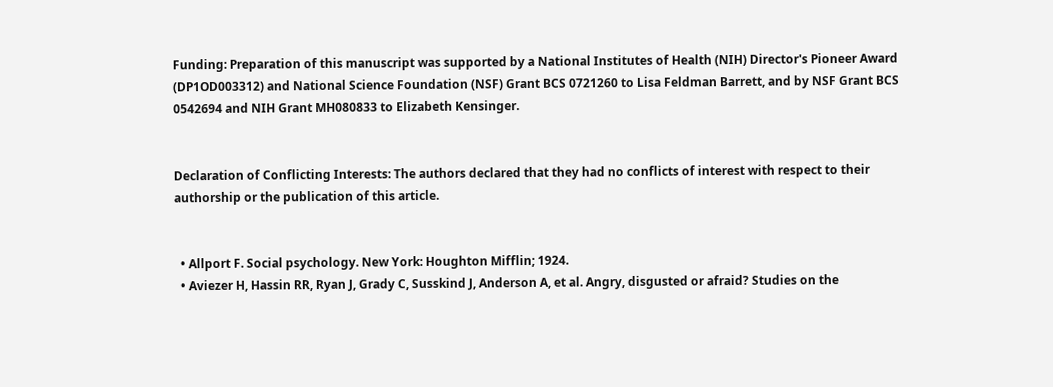Funding: Preparation of this manuscript was supported by a National Institutes of Health (NIH) Director's Pioneer Award (DP1OD003312) and National Science Foundation (NSF) Grant BCS 0721260 to Lisa Feldman Barrett, and by NSF Grant BCS 0542694 and NIH Grant MH080833 to Elizabeth Kensinger.


Declaration of Conflicting Interests: The authors declared that they had no conflicts of interest with respect to their authorship or the publication of this article.


  • Allport F. Social psychology. New York: Houghton Mifflin; 1924.
  • Aviezer H, Hassin RR, Ryan J, Grady C, Susskind J, Anderson A, et al. Angry, disgusted or afraid? Studies on the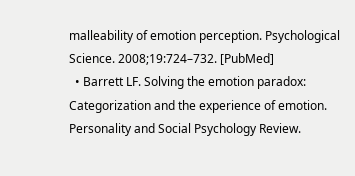malleability of emotion perception. Psychological Science. 2008;19:724–732. [PubMed]
  • Barrett LF. Solving the emotion paradox: Categorization and the experience of emotion. Personality and Social Psychology Review.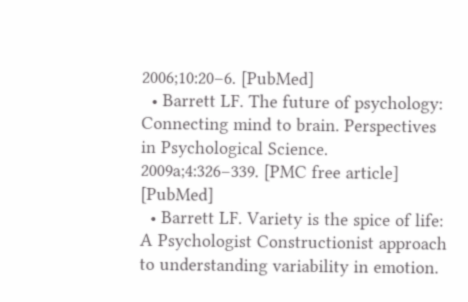2006;10:20–6. [PubMed]
  • Barrett LF. The future of psychology: Connecting mind to brain. Perspectives in Psychological Science. 2009a;4:326–339. [PMC free article] [PubMed]
  • Barrett LF. Variety is the spice of life: A Psychologist Constructionist approach to understanding variability in emotion.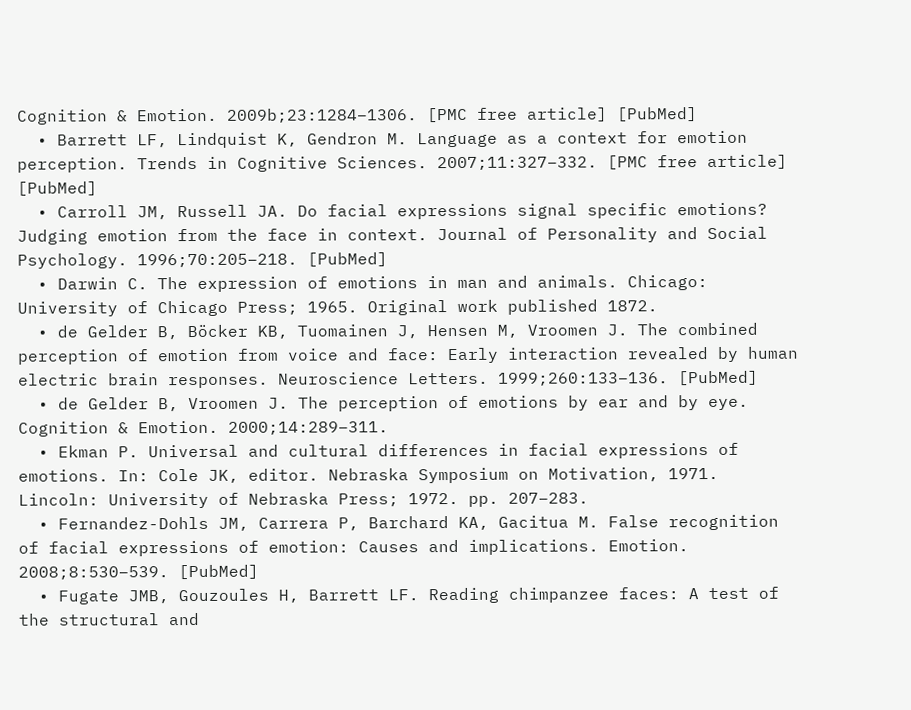Cognition & Emotion. 2009b;23:1284–1306. [PMC free article] [PubMed]
  • Barrett LF, Lindquist K, Gendron M. Language as a context for emotion perception. Trends in Cognitive Sciences. 2007;11:327–332. [PMC free article] [PubMed]
  • Carroll JM, Russell JA. Do facial expressions signal specific emotions? Judging emotion from the face in context. Journal of Personality and Social Psychology. 1996;70:205–218. [PubMed]
  • Darwin C. The expression of emotions in man and animals. Chicago: University of Chicago Press; 1965. Original work published 1872.
  • de Gelder B, Böcker KB, Tuomainen J, Hensen M, Vroomen J. The combined perception of emotion from voice and face: Early interaction revealed by human electric brain responses. Neuroscience Letters. 1999;260:133–136. [PubMed]
  • de Gelder B, Vroomen J. The perception of emotions by ear and by eye. Cognition & Emotion. 2000;14:289–311.
  • Ekman P. Universal and cultural differences in facial expressions of emotions. In: Cole JK, editor. Nebraska Symposium on Motivation, 1971. Lincoln: University of Nebraska Press; 1972. pp. 207–283.
  • Fernandez-Dohls JM, Carrera P, Barchard KA, Gacitua M. False recognition of facial expressions of emotion: Causes and implications. Emotion. 2008;8:530–539. [PubMed]
  • Fugate JMB, Gouzoules H, Barrett LF. Reading chimpanzee faces: A test of the structural and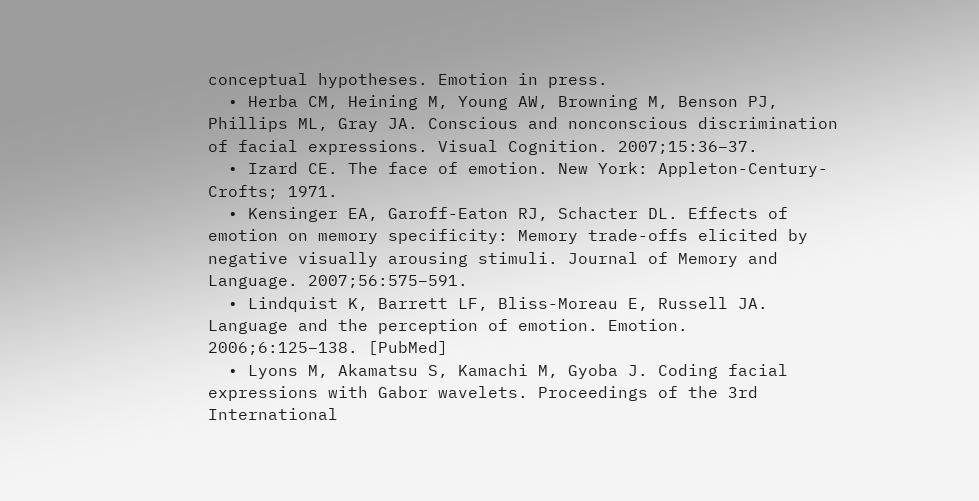conceptual hypotheses. Emotion in press.
  • Herba CM, Heining M, Young AW, Browning M, Benson PJ, Phillips ML, Gray JA. Conscious and nonconscious discrimination of facial expressions. Visual Cognition. 2007;15:36–37.
  • Izard CE. The face of emotion. New York: Appleton-Century-Crofts; 1971.
  • Kensinger EA, Garoff-Eaton RJ, Schacter DL. Effects of emotion on memory specificity: Memory trade-offs elicited by negative visually arousing stimuli. Journal of Memory and Language. 2007;56:575–591.
  • Lindquist K, Barrett LF, Bliss-Moreau E, Russell JA. Language and the perception of emotion. Emotion. 2006;6:125–138. [PubMed]
  • Lyons M, Akamatsu S, Kamachi M, Gyoba J. Coding facial expressions with Gabor wavelets. Proceedings of the 3rd International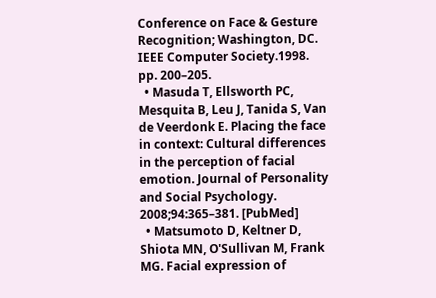Conference on Face & Gesture Recognition; Washington, DC. IEEE Computer Society.1998. pp. 200–205.
  • Masuda T, Ellsworth PC, Mesquita B, Leu J, Tanida S, Van de Veerdonk E. Placing the face in context: Cultural differences in the perception of facial emotion. Journal of Personality and Social Psychology. 2008;94:365–381. [PubMed]
  • Matsumoto D, Keltner D, Shiota MN, O'Sullivan M, Frank MG. Facial expression of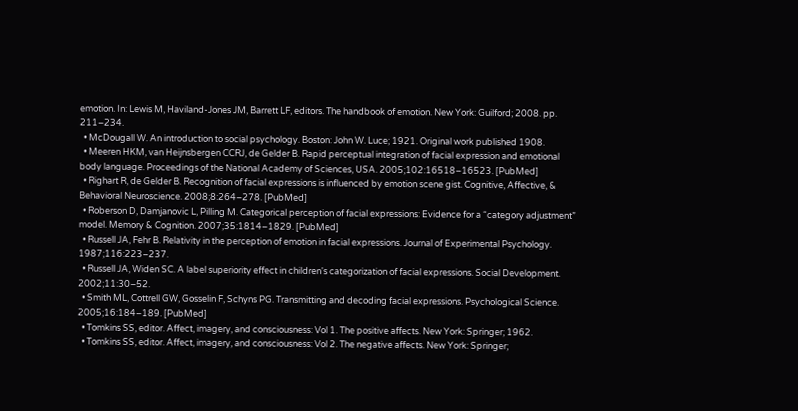emotion. In: Lewis M, Haviland-Jones JM, Barrett LF, editors. The handbook of emotion. New York: Guilford; 2008. pp. 211–234.
  • McDougall W. An introduction to social psychology. Boston: John W. Luce; 1921. Original work published 1908.
  • Meeren HKM, van Heijnsbergen CCRJ, de Gelder B. Rapid perceptual integration of facial expression and emotional body language. Proceedings of the National Academy of Sciences, USA. 2005;102:16518–16523. [PubMed]
  • Righart R, de Gelder B. Recognition of facial expressions is influenced by emotion scene gist. Cognitive, Affective, & Behavioral Neuroscience. 2008;8:264–278. [PubMed]
  • Roberson D, Damjanovic L, Pilling M. Categorical perception of facial expressions: Evidence for a “category adjustment” model. Memory & Cognition. 2007;35:1814–1829. [PubMed]
  • Russell JA, Fehr B. Relativity in the perception of emotion in facial expressions. Journal of Experimental Psychology. 1987;116:223–237.
  • Russell JA, Widen SC. A label superiority effect in children's categorization of facial expressions. Social Development. 2002;11:30–52.
  • Smith ML, Cottrell GW, Gosselin F, Schyns PG. Transmitting and decoding facial expressions. Psychological Science. 2005;16:184–189. [PubMed]
  • Tomkins SS, editor. Affect, imagery, and consciousness: Vol 1. The positive affects. New York: Springer; 1962.
  • Tomkins SS, editor. Affect, imagery, and consciousness: Vol 2. The negative affects. New York: Springer;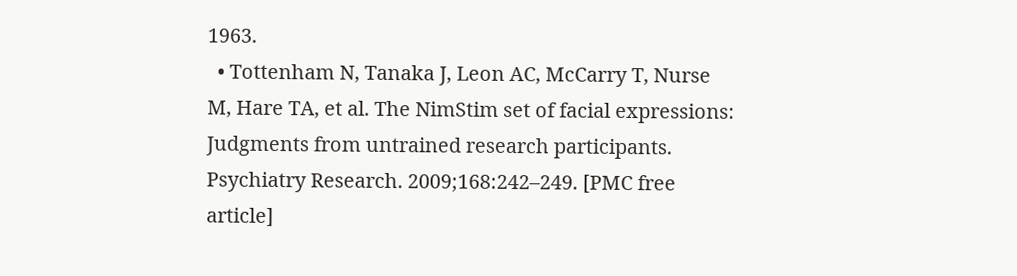1963.
  • Tottenham N, Tanaka J, Leon AC, McCarry T, Nurse M, Hare TA, et al. The NimStim set of facial expressions: Judgments from untrained research participants. Psychiatry Research. 2009;168:242–249. [PMC free article]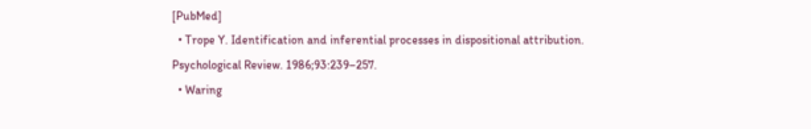[PubMed]
  • Trope Y. Identification and inferential processes in dispositional attribution. Psychological Review. 1986;93:239–257.
  • Waring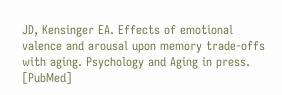JD, Kensinger EA. Effects of emotional valence and arousal upon memory trade-offs with aging. Psychology and Aging in press. [PubMed]